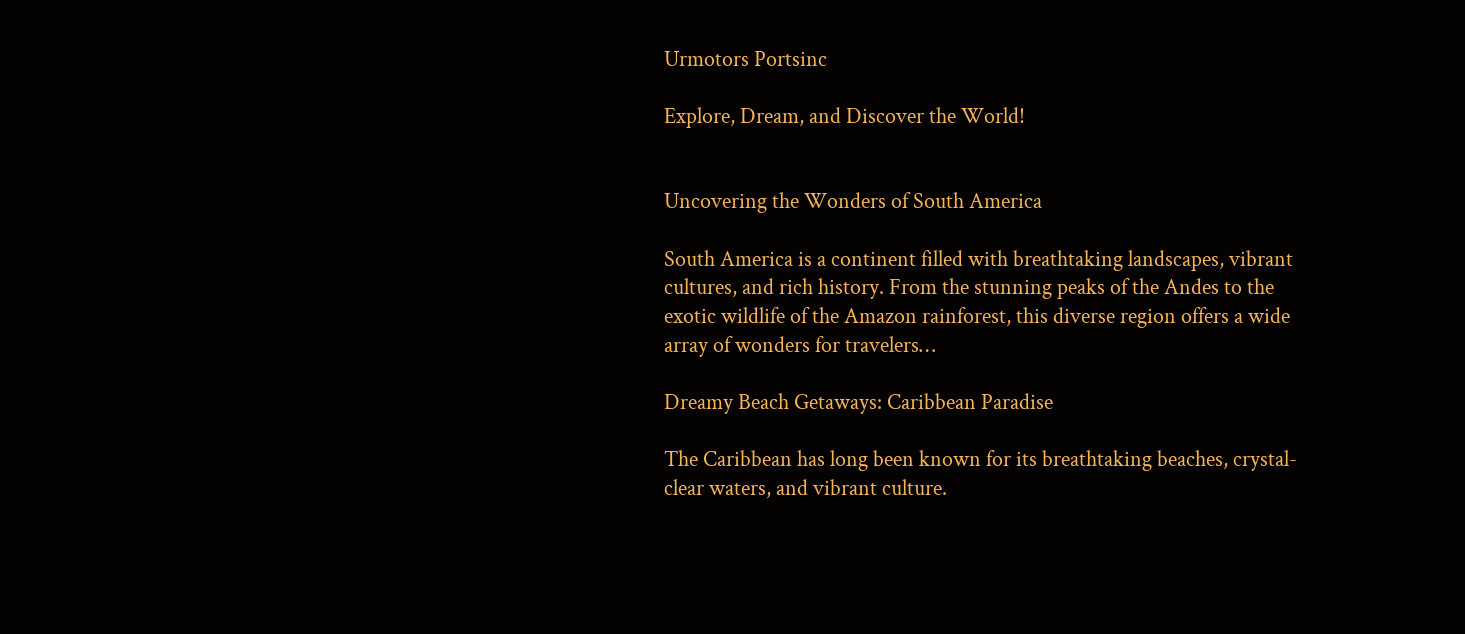Urmotors Portsinc

Explore, Dream, and Discover the World!


Uncovering the Wonders of South America

South America is a continent filled with breathtaking landscapes, vibrant cultures, and rich history. From the stunning peaks of the Andes to the exotic wildlife of the Amazon rainforest, this diverse region offers a wide array of wonders for travelers…

Dreamy Beach Getaways: Caribbean Paradise

The Caribbean has long been known for its breathtaking beaches, crystal-clear waters, and vibrant culture.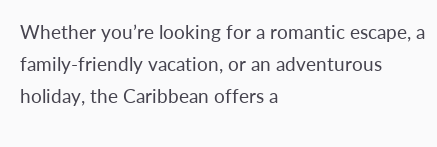Whether you’re looking for a romantic escape, a family-friendly vacation, or an adventurous holiday, the Caribbean offers a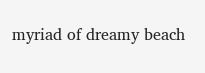myriad of dreamy beach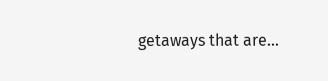getaways that are…